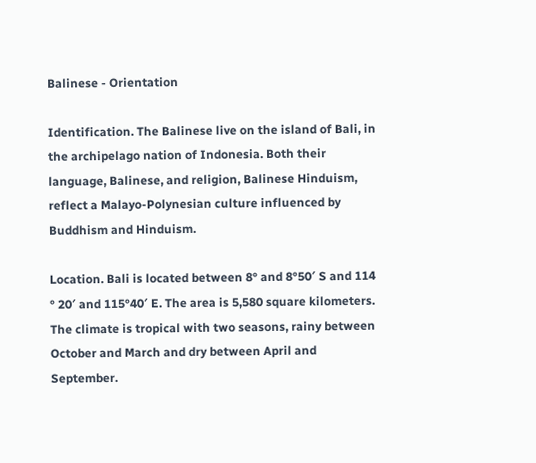Balinese - Orientation

Identification. The Balinese live on the island of Bali, in the archipelago nation of Indonesia. Both their language, Balinese, and religion, Balinese Hinduism, reflect a Malayo-Polynesian culture influenced by Buddhism and Hinduism.

Location. Bali is located between 8° and 8°50′ S and 114 ° 20′ and 115°40′ E. The area is 5,580 square kilometers. The climate is tropical with two seasons, rainy between October and March and dry between April and September.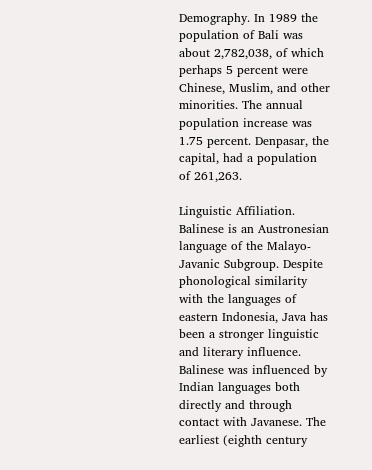Demography. In 1989 the population of Bali was about 2,782,038, of which perhaps 5 percent were Chinese, Muslim, and other minorities. The annual population increase was 1.75 percent. Denpasar, the capital, had a population of 261,263.

Linguistic Affiliation. Balinese is an Austronesian language of the Malayo-Javanic Subgroup. Despite phonological similarity with the languages of eastern Indonesia, Java has been a stronger linguistic and literary influence. Balinese was influenced by Indian languages both directly and through contact with Javanese. The earliest (eighth century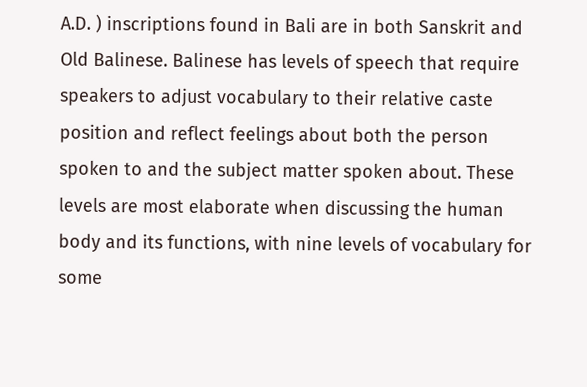A.D. ) inscriptions found in Bali are in both Sanskrit and Old Balinese. Balinese has levels of speech that require speakers to adjust vocabulary to their relative caste position and reflect feelings about both the person spoken to and the subject matter spoken about. These levels are most elaborate when discussing the human body and its functions, with nine levels of vocabulary for some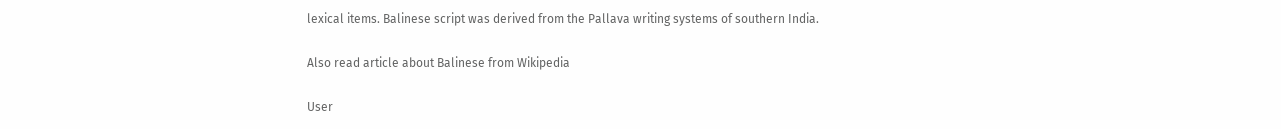lexical items. Balinese script was derived from the Pallava writing systems of southern India.

Also read article about Balinese from Wikipedia

User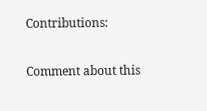Contributions:

Comment about this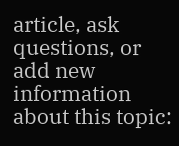article, ask questions, or add new information about this topic: